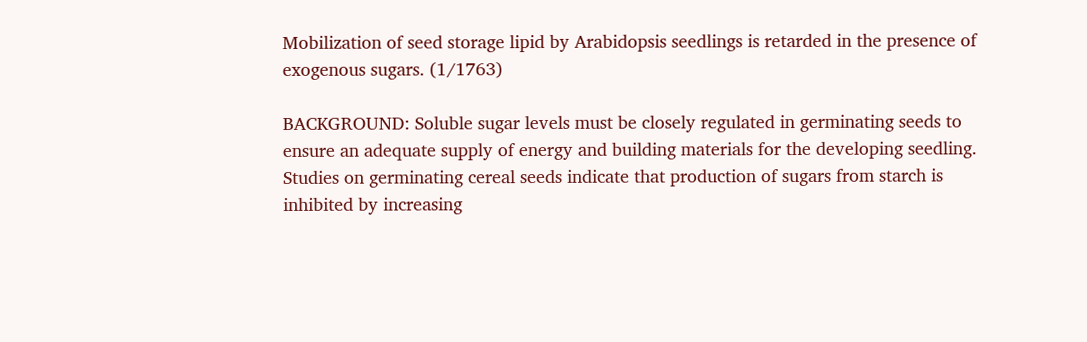Mobilization of seed storage lipid by Arabidopsis seedlings is retarded in the presence of exogenous sugars. (1/1763)

BACKGROUND: Soluble sugar levels must be closely regulated in germinating seeds to ensure an adequate supply of energy and building materials for the developing seedling. Studies on germinating cereal seeds indicate that production of sugars from starch is inhibited by increasing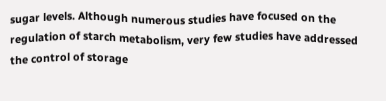sugar levels. Although numerous studies have focused on the regulation of starch metabolism, very few studies have addressed the control of storage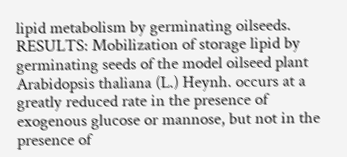lipid metabolism by germinating oilseeds. RESULTS: Mobilization of storage lipid by germinating seeds of the model oilseed plant Arabidopsis thaliana (L.) Heynh. occurs at a greatly reduced rate in the presence of exogenous glucose or mannose, but not in the presence of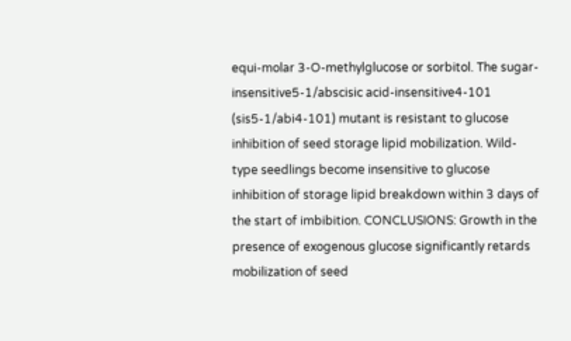equi-molar 3-O-methylglucose or sorbitol. The sugar-insensitive5-1/abscisic acid-insensitive4-101 (sis5-1/abi4-101) mutant is resistant to glucose inhibition of seed storage lipid mobilization. Wild-type seedlings become insensitive to glucose inhibition of storage lipid breakdown within 3 days of the start of imbibition. CONCLUSIONS: Growth in the presence of exogenous glucose significantly retards mobilization of seed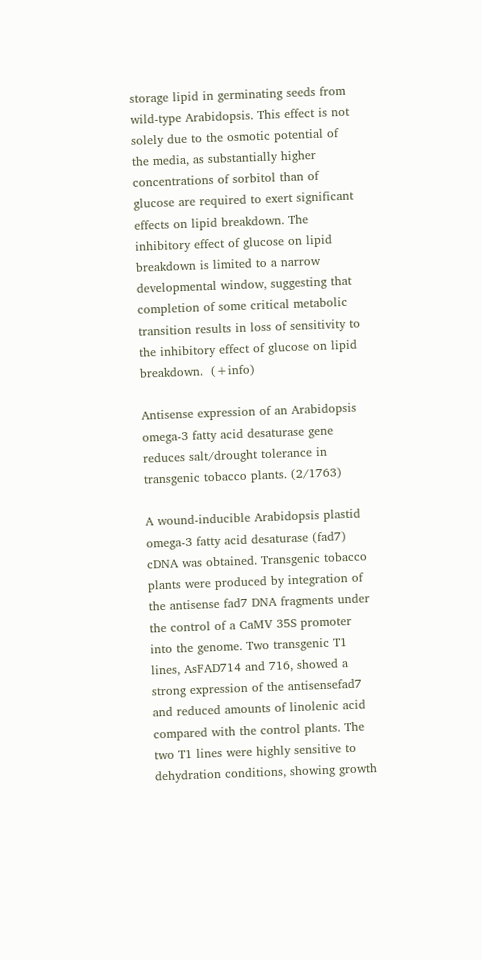storage lipid in germinating seeds from wild-type Arabidopsis. This effect is not solely due to the osmotic potential of the media, as substantially higher concentrations of sorbitol than of glucose are required to exert significant effects on lipid breakdown. The inhibitory effect of glucose on lipid breakdown is limited to a narrow developmental window, suggesting that completion of some critical metabolic transition results in loss of sensitivity to the inhibitory effect of glucose on lipid breakdown.  (+info)

Antisense expression of an Arabidopsis omega-3 fatty acid desaturase gene reduces salt/drought tolerance in transgenic tobacco plants. (2/1763)

A wound-inducible Arabidopsis plastid omega-3 fatty acid desaturase (fad7) cDNA was obtained. Transgenic tobacco plants were produced by integration of the antisense fad7 DNA fragments under the control of a CaMV 35S promoter into the genome. Two transgenic T1 lines, AsFAD714 and 716, showed a strong expression of the antisensefad7 and reduced amounts of linolenic acid compared with the control plants. The two T1 lines were highly sensitive to dehydration conditions, showing growth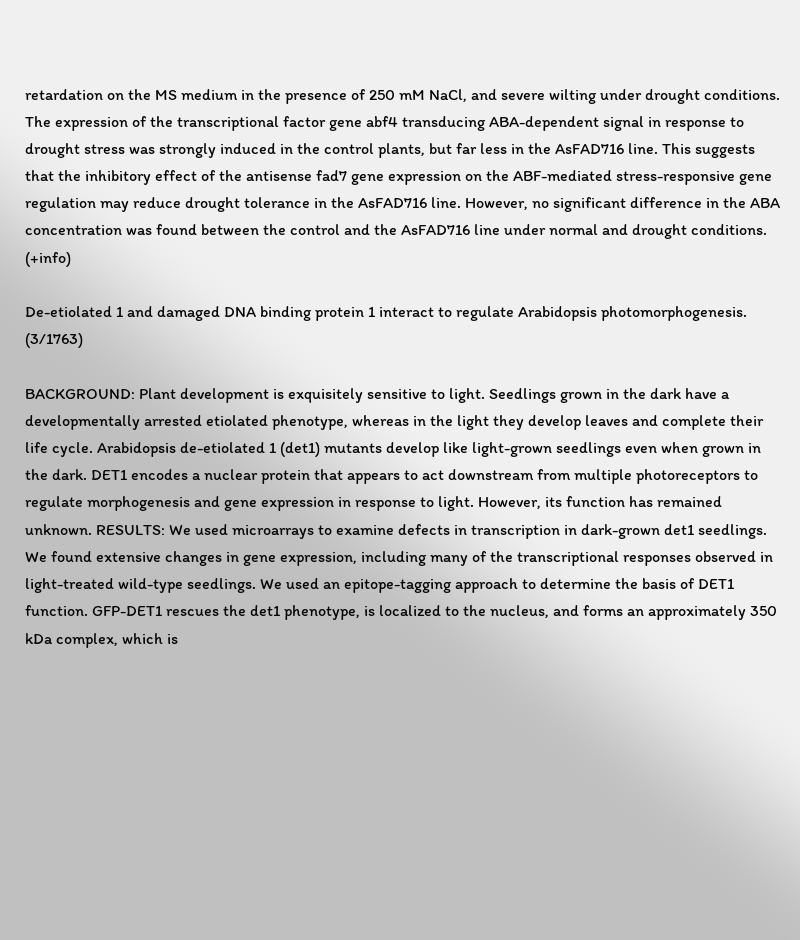retardation on the MS medium in the presence of 250 mM NaCl, and severe wilting under drought conditions. The expression of the transcriptional factor gene abf4 transducing ABA-dependent signal in response to drought stress was strongly induced in the control plants, but far less in the AsFAD716 line. This suggests that the inhibitory effect of the antisense fad7 gene expression on the ABF-mediated stress-responsive gene regulation may reduce drought tolerance in the AsFAD716 line. However, no significant difference in the ABA concentration was found between the control and the AsFAD716 line under normal and drought conditions.  (+info)

De-etiolated 1 and damaged DNA binding protein 1 interact to regulate Arabidopsis photomorphogenesis. (3/1763)

BACKGROUND: Plant development is exquisitely sensitive to light. Seedlings grown in the dark have a developmentally arrested etiolated phenotype, whereas in the light they develop leaves and complete their life cycle. Arabidopsis de-etiolated 1 (det1) mutants develop like light-grown seedlings even when grown in the dark. DET1 encodes a nuclear protein that appears to act downstream from multiple photoreceptors to regulate morphogenesis and gene expression in response to light. However, its function has remained unknown. RESULTS: We used microarrays to examine defects in transcription in dark-grown det1 seedlings. We found extensive changes in gene expression, including many of the transcriptional responses observed in light-treated wild-type seedlings. We used an epitope-tagging approach to determine the basis of DET1 function. GFP-DET1 rescues the det1 phenotype, is localized to the nucleus, and forms an approximately 350 kDa complex, which is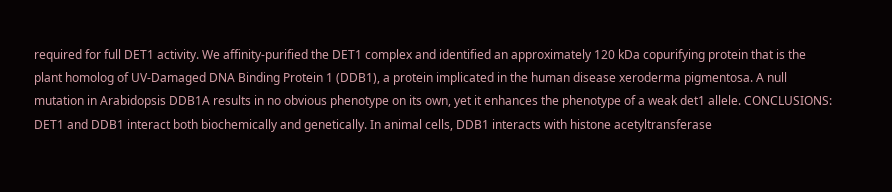required for full DET1 activity. We affinity-purified the DET1 complex and identified an approximately 120 kDa copurifying protein that is the plant homolog of UV-Damaged DNA Binding Protein 1 (DDB1), a protein implicated in the human disease xeroderma pigmentosa. A null mutation in Arabidopsis DDB1A results in no obvious phenotype on its own, yet it enhances the phenotype of a weak det1 allele. CONCLUSIONS: DET1 and DDB1 interact both biochemically and genetically. In animal cells, DDB1 interacts with histone acetyltransferase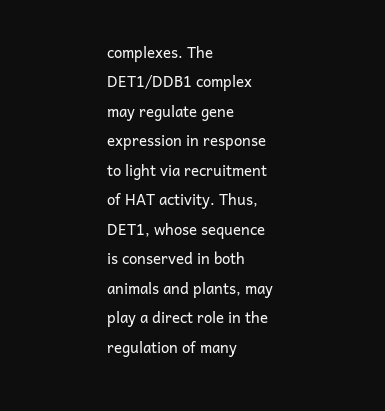complexes. The DET1/DDB1 complex may regulate gene expression in response to light via recruitment of HAT activity. Thus, DET1, whose sequence is conserved in both animals and plants, may play a direct role in the regulation of many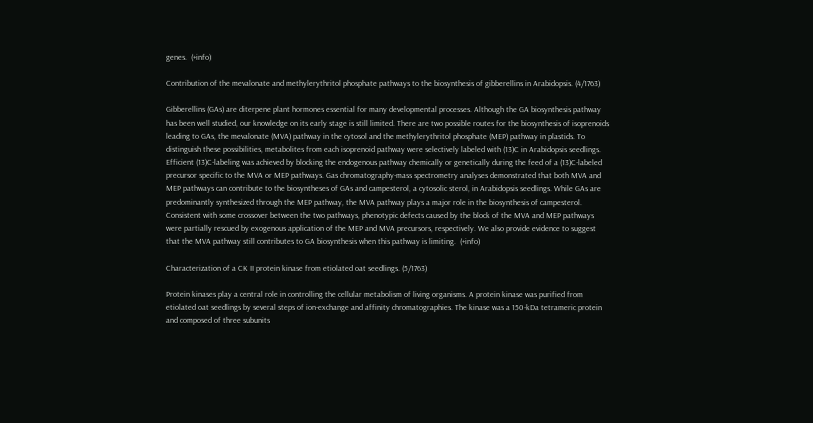genes.  (+info)

Contribution of the mevalonate and methylerythritol phosphate pathways to the biosynthesis of gibberellins in Arabidopsis. (4/1763)

Gibberellins (GAs) are diterpene plant hormones essential for many developmental processes. Although the GA biosynthesis pathway has been well studied, our knowledge on its early stage is still limited. There are two possible routes for the biosynthesis of isoprenoids leading to GAs, the mevalonate (MVA) pathway in the cytosol and the methylerythritol phosphate (MEP) pathway in plastids. To distinguish these possibilities, metabolites from each isoprenoid pathway were selectively labeled with (13)C in Arabidopsis seedlings. Efficient (13)C-labeling was achieved by blocking the endogenous pathway chemically or genetically during the feed of a (13)C-labeled precursor specific to the MVA or MEP pathways. Gas chromatography-mass spectrometry analyses demonstrated that both MVA and MEP pathways can contribute to the biosyntheses of GAs and campesterol, a cytosolic sterol, in Arabidopsis seedlings. While GAs are predominantly synthesized through the MEP pathway, the MVA pathway plays a major role in the biosynthesis of campesterol. Consistent with some crossover between the two pathways, phenotypic defects caused by the block of the MVA and MEP pathways were partially rescued by exogenous application of the MEP and MVA precursors, respectively. We also provide evidence to suggest that the MVA pathway still contributes to GA biosynthesis when this pathway is limiting.  (+info)

Characterization of a CK II protein kinase from etiolated oat seedlings. (5/1763)

Protein kinases play a central role in controlling the cellular metabolism of living organisms. A protein kinase was purified from etiolated oat seedlings by several steps of ion-exchange and affinity chromatographies. The kinase was a 150-kDa tetrameric protein and composed of three subunits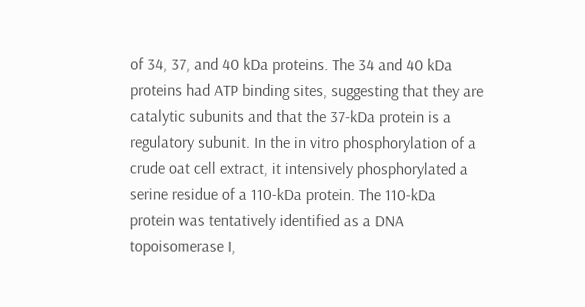of 34, 37, and 40 kDa proteins. The 34 and 40 kDa proteins had ATP binding sites, suggesting that they are catalytic subunits and that the 37-kDa protein is a regulatory subunit. In the in vitro phosphorylation of a crude oat cell extract, it intensively phosphorylated a serine residue of a 110-kDa protein. The 110-kDa protein was tentatively identified as a DNA topoisomerase I,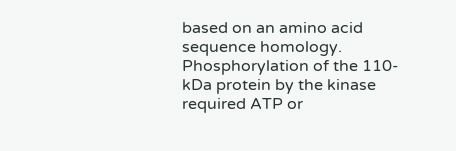based on an amino acid sequence homology. Phosphorylation of the 110-kDa protein by the kinase required ATP or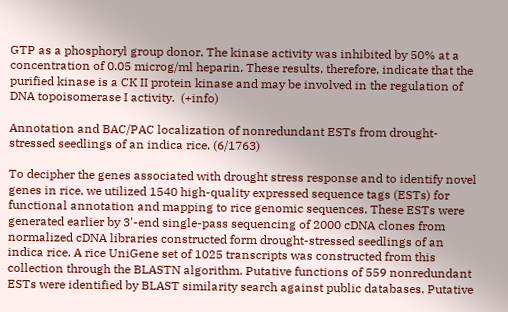GTP as a phosphoryl group donor. The kinase activity was inhibited by 50% at a concentration of 0.05 microg/ml heparin. These results, therefore, indicate that the purified kinase is a CK II protein kinase and may be involved in the regulation of DNA topoisomerase I activity.  (+info)

Annotation and BAC/PAC localization of nonredundant ESTs from drought-stressed seedlings of an indica rice. (6/1763)

To decipher the genes associated with drought stress response and to identify novel genes in rice, we utilized 1540 high-quality expressed sequence tags (ESTs) for functional annotation and mapping to rice genomic sequences. These ESTs were generated earlier by 3'-end single-pass sequencing of 2000 cDNA clones from normalized cDNA libraries constructed form drought-stressed seedlings of an indica rice. A rice UniGene set of 1025 transcripts was constructed from this collection through the BLASTN algorithm. Putative functions of 559 nonredundant ESTs were identified by BLAST similarity search against public databases. Putative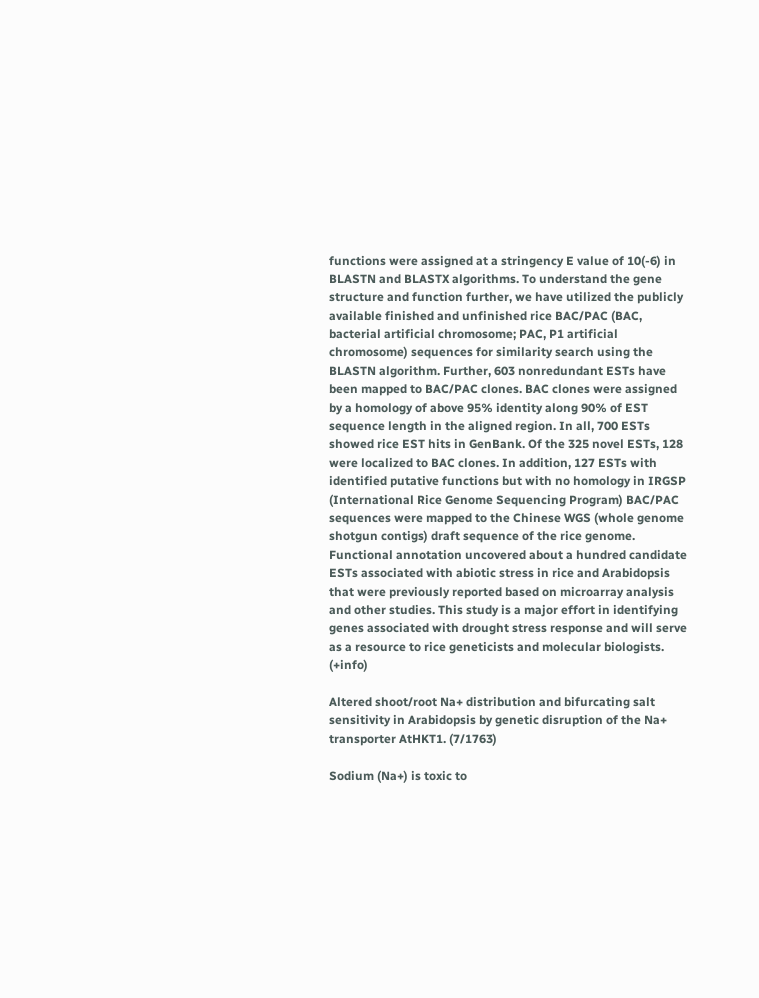functions were assigned at a stringency E value of 10(-6) in BLASTN and BLASTX algorithms. To understand the gene structure and function further, we have utilized the publicly available finished and unfinished rice BAC/PAC (BAC, bacterial artificial chromosome; PAC, P1 artificial chromosome) sequences for similarity search using the BLASTN algorithm. Further, 603 nonredundant ESTs have been mapped to BAC/PAC clones. BAC clones were assigned by a homology of above 95% identity along 90% of EST sequence length in the aligned region. In all, 700 ESTs showed rice EST hits in GenBank. Of the 325 novel ESTs, 128 were localized to BAC clones. In addition, 127 ESTs with identified putative functions but with no homology in IRGSP (International Rice Genome Sequencing Program) BAC/PAC sequences were mapped to the Chinese WGS (whole genome shotgun contigs) draft sequence of the rice genome. Functional annotation uncovered about a hundred candidate ESTs associated with abiotic stress in rice and Arabidopsis that were previously reported based on microarray analysis and other studies. This study is a major effort in identifying genes associated with drought stress response and will serve as a resource to rice geneticists and molecular biologists.  (+info)

Altered shoot/root Na+ distribution and bifurcating salt sensitivity in Arabidopsis by genetic disruption of the Na+ transporter AtHKT1. (7/1763)

Sodium (Na+) is toxic to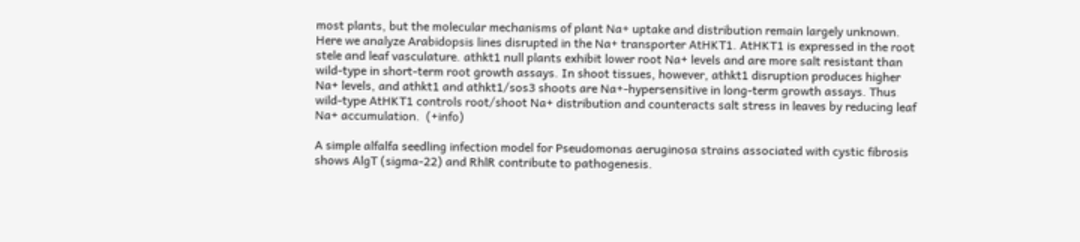most plants, but the molecular mechanisms of plant Na+ uptake and distribution remain largely unknown. Here we analyze Arabidopsis lines disrupted in the Na+ transporter AtHKT1. AtHKT1 is expressed in the root stele and leaf vasculature. athkt1 null plants exhibit lower root Na+ levels and are more salt resistant than wild-type in short-term root growth assays. In shoot tissues, however, athkt1 disruption produces higher Na+ levels, and athkt1 and athkt1/sos3 shoots are Na+-hypersensitive in long-term growth assays. Thus wild-type AtHKT1 controls root/shoot Na+ distribution and counteracts salt stress in leaves by reducing leaf Na+ accumulation.  (+info)

A simple alfalfa seedling infection model for Pseudomonas aeruginosa strains associated with cystic fibrosis shows AlgT (sigma-22) and RhlR contribute to pathogenesis.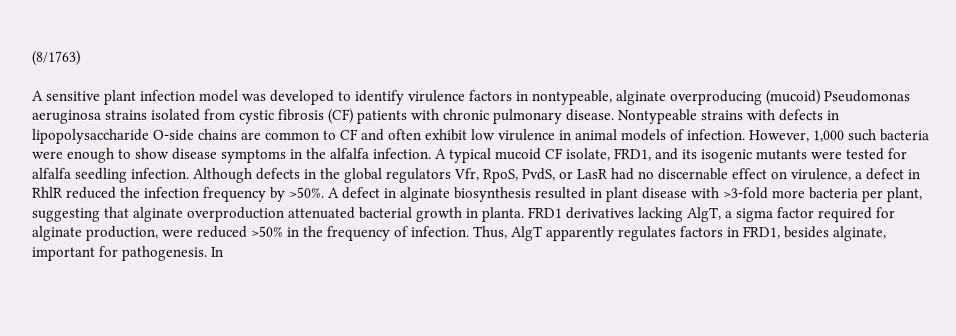(8/1763)

A sensitive plant infection model was developed to identify virulence factors in nontypeable, alginate overproducing (mucoid) Pseudomonas aeruginosa strains isolated from cystic fibrosis (CF) patients with chronic pulmonary disease. Nontypeable strains with defects in lipopolysaccharide O-side chains are common to CF and often exhibit low virulence in animal models of infection. However, 1,000 such bacteria were enough to show disease symptoms in the alfalfa infection. A typical mucoid CF isolate, FRD1, and its isogenic mutants were tested for alfalfa seedling infection. Although defects in the global regulators Vfr, RpoS, PvdS, or LasR had no discernable effect on virulence, a defect in RhlR reduced the infection frequency by >50%. A defect in alginate biosynthesis resulted in plant disease with >3-fold more bacteria per plant, suggesting that alginate overproduction attenuated bacterial growth in planta. FRD1 derivatives lacking AlgT, a sigma factor required for alginate production, were reduced >50% in the frequency of infection. Thus, AlgT apparently regulates factors in FRD1, besides alginate, important for pathogenesis. In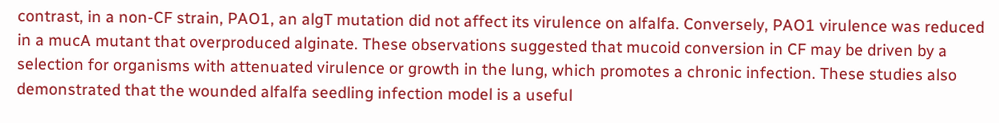contrast, in a non-CF strain, PAO1, an algT mutation did not affect its virulence on alfalfa. Conversely, PAO1 virulence was reduced in a mucA mutant that overproduced alginate. These observations suggested that mucoid conversion in CF may be driven by a selection for organisms with attenuated virulence or growth in the lung, which promotes a chronic infection. These studies also demonstrated that the wounded alfalfa seedling infection model is a useful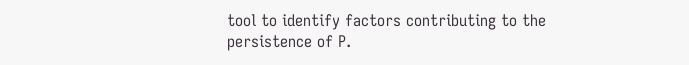tool to identify factors contributing to the persistence of P.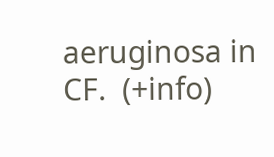aeruginosa in CF.  (+info)